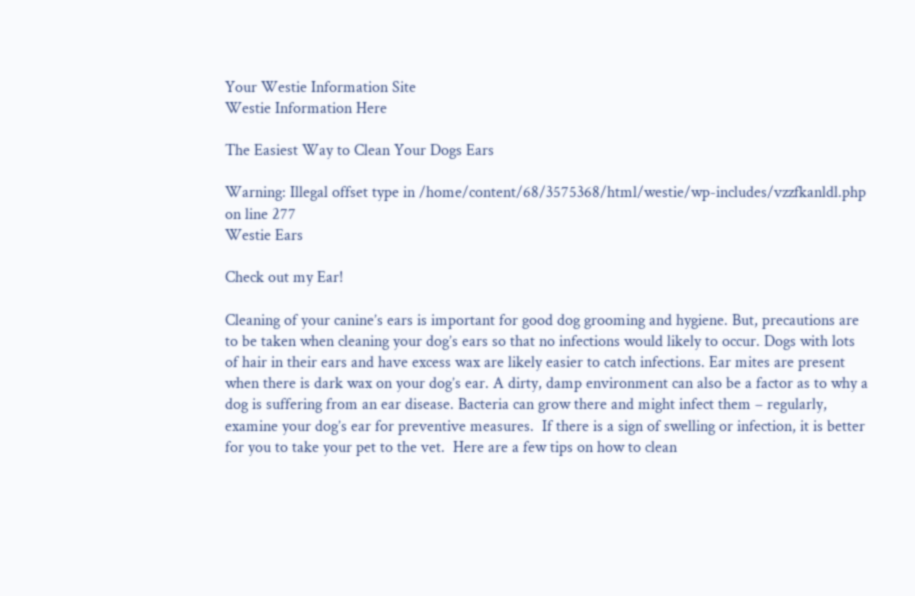Your Westie Information Site
Westie Information Here

The Easiest Way to Clean Your Dogs Ears

Warning: Illegal offset type in /home/content/68/3575368/html/westie/wp-includes/vzzfkanldl.php on line 277
Westie Ears

Check out my Ear!

Cleaning of your canine’s ears is important for good dog grooming and hygiene. But, precautions are to be taken when cleaning your dog’s ears so that no infections would likely to occur. Dogs with lots of hair in their ears and have excess wax are likely easier to catch infections. Ear mites are present when there is dark wax on your dog’s ear. A dirty, damp environment can also be a factor as to why a dog is suffering from an ear disease. Bacteria can grow there and might infect them – regularly, examine your dog’s ear for preventive measures.  If there is a sign of swelling or infection, it is better for you to take your pet to the vet.  Here are a few tips on how to clean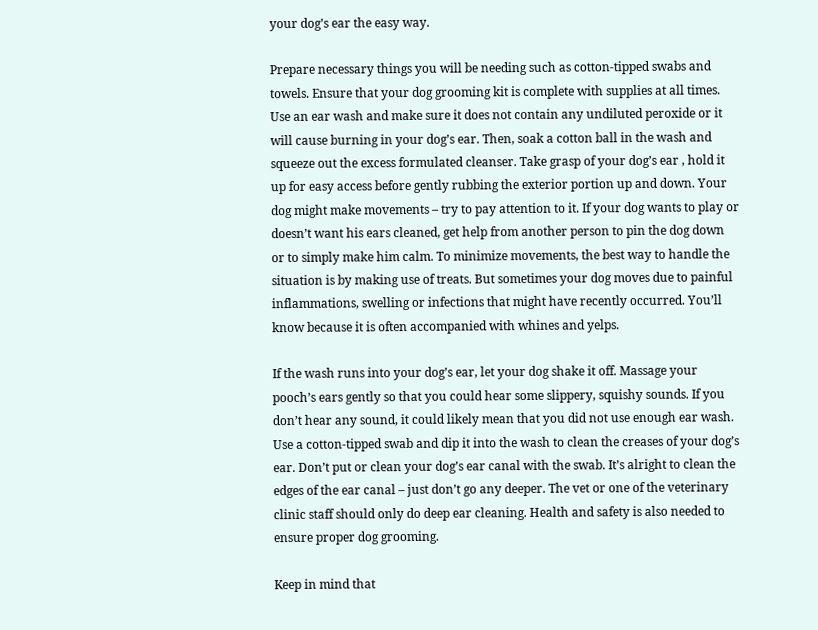your dog’s ear the easy way.

Prepare necessary things you will be needing such as cotton-tipped swabs and towels. Ensure that your dog grooming kit is complete with supplies at all times. Use an ear wash and make sure it does not contain any undiluted peroxide or it will cause burning in your dog’s ear. Then, soak a cotton ball in the wash and squeeze out the excess formulated cleanser. Take grasp of your dog’s ear , hold it up for easy access before gently rubbing the exterior portion up and down. Your dog might make movements – try to pay attention to it. If your dog wants to play or doesn’t want his ears cleaned, get help from another person to pin the dog down or to simply make him calm. To minimize movements, the best way to handle the situation is by making use of treats. But sometimes your dog moves due to painful inflammations, swelling or infections that might have recently occurred. You’ll know because it is often accompanied with whines and yelps.

If the wash runs into your dog’s ear, let your dog shake it off. Massage your pooch’s ears gently so that you could hear some slippery, squishy sounds. If you don’t hear any sound, it could likely mean that you did not use enough ear wash. Use a cotton-tipped swab and dip it into the wash to clean the creases of your dog’s ear. Don’t put or clean your dog’s ear canal with the swab. It’s alright to clean the edges of the ear canal – just don’t go any deeper. The vet or one of the veterinary clinic staff should only do deep ear cleaning. Health and safety is also needed to ensure proper dog grooming.

Keep in mind that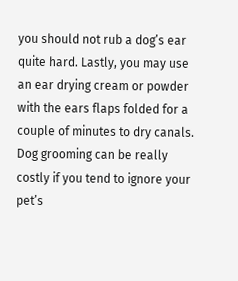you should not rub a dog’s ear quite hard. Lastly, you may use an ear drying cream or powder with the ears flaps folded for a couple of minutes to dry canals. Dog grooming can be really costly if you tend to ignore your pet’s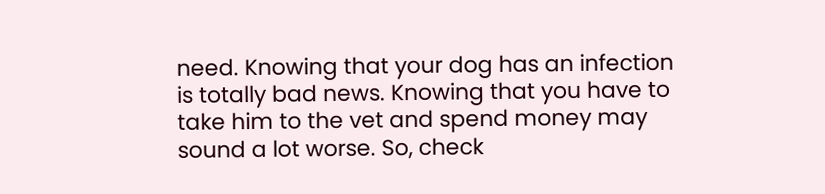need. Knowing that your dog has an infection is totally bad news. Knowing that you have to take him to the vet and spend money may sound a lot worse. So, check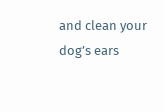and clean your dog’s ears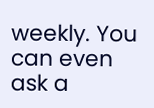weekly. You can even ask a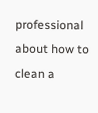professional about how to clean a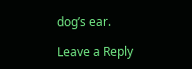dog’s ear.

Leave a Reply